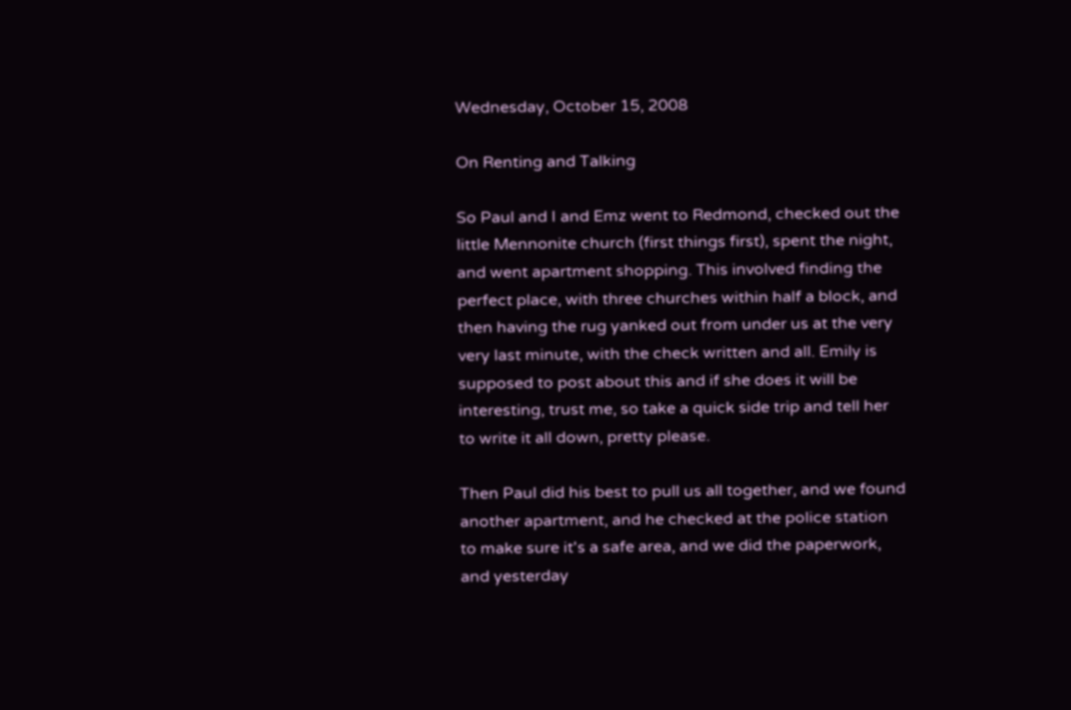Wednesday, October 15, 2008

On Renting and Talking

So Paul and I and Emz went to Redmond, checked out the little Mennonite church (first things first), spent the night, and went apartment shopping. This involved finding the perfect place, with three churches within half a block, and then having the rug yanked out from under us at the very very last minute, with the check written and all. Emily is supposed to post about this and if she does it will be interesting, trust me, so take a quick side trip and tell her to write it all down, pretty please.

Then Paul did his best to pull us all together, and we found another apartment, and he checked at the police station to make sure it's a safe area, and we did the paperwork, and yesterday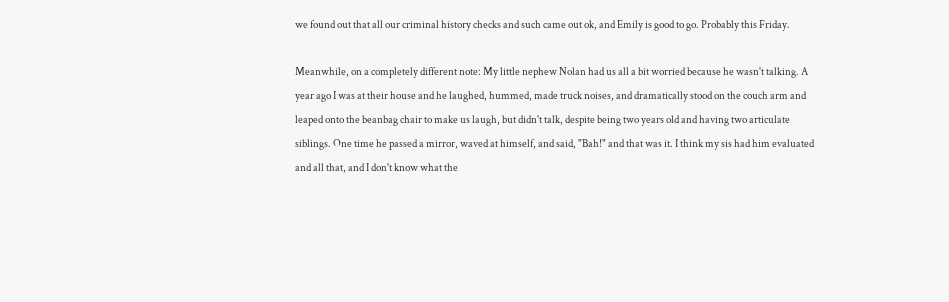we found out that all our criminal history checks and such came out ok, and Emily is good to go. Probably this Friday.

Meanwhile, on a completely different note: My little nephew Nolan had us all a bit worried because he wasn't talking. A year ago I was at their house and he laughed, hummed, made truck noises, and dramatically stood on the couch arm and leaped onto the beanbag chair to make us laugh, but didn't talk, despite being two years old and having two articulate siblings. One time he passed a mirror, waved at himself, and said, "Bah!" and that was it. I think my sis had him evaluated and all that, and I don't know what the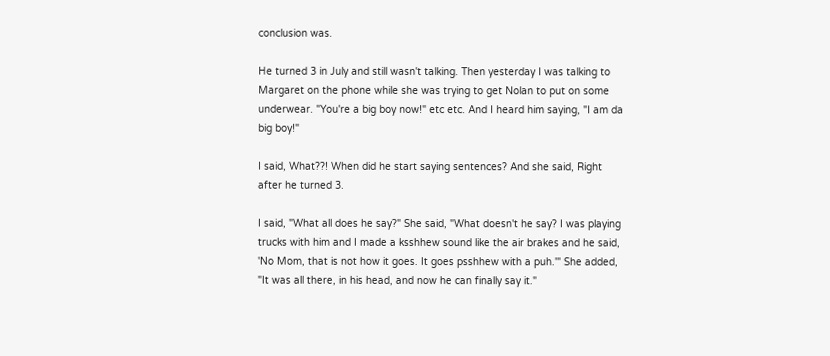conclusion was.

He turned 3 in July and still wasn't talking. Then yesterday I was talking to Margaret on the phone while she was trying to get Nolan to put on some underwear. "You're a big boy now!" etc etc. And I heard him saying, "I am da big boy!"

I said, What??! When did he start saying sentences? And she said, Right after he turned 3.

I said, "What all does he say?" She said, "What doesn't he say? I was playing trucks with him and I made a ksshhew sound like the air brakes and he said, 'No Mom, that is not how it goes. It goes psshhew with a puh.'" She added, "It was all there, in his head, and now he can finally say it."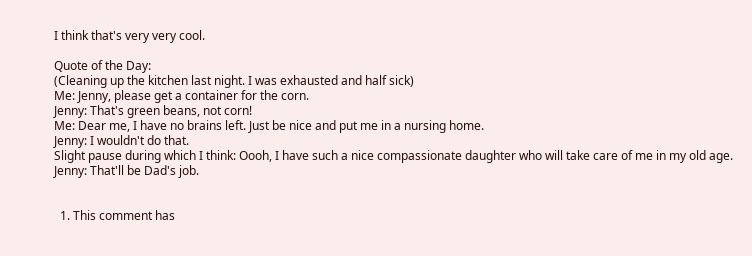I think that's very very cool.

Quote of the Day:
(Cleaning up the kitchen last night. I was exhausted and half sick)
Me: Jenny, please get a container for the corn.
Jenny: That's green beans, not corn!
Me: Dear me, I have no brains left. Just be nice and put me in a nursing home.
Jenny: I wouldn't do that.
Slight pause during which I think: Oooh, I have such a nice compassionate daughter who will take care of me in my old age.
Jenny: That'll be Dad's job.


  1. This comment has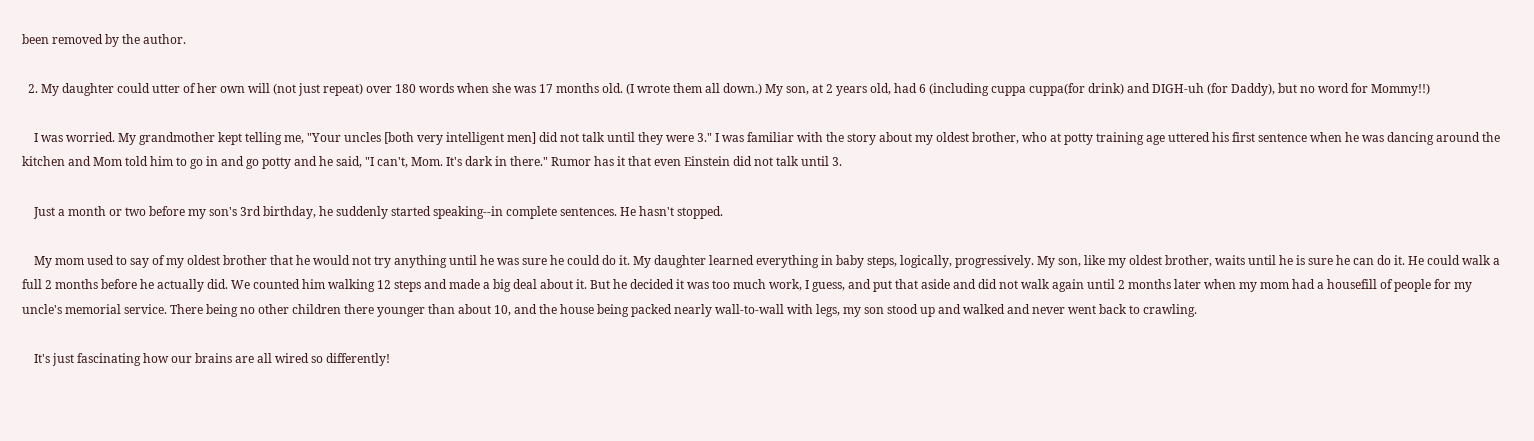been removed by the author.

  2. My daughter could utter of her own will (not just repeat) over 180 words when she was 17 months old. (I wrote them all down.) My son, at 2 years old, had 6 (including cuppa cuppa(for drink) and DIGH-uh (for Daddy), but no word for Mommy!!)

    I was worried. My grandmother kept telling me, "Your uncles [both very intelligent men] did not talk until they were 3." I was familiar with the story about my oldest brother, who at potty training age uttered his first sentence when he was dancing around the kitchen and Mom told him to go in and go potty and he said, "I can't, Mom. It's dark in there." Rumor has it that even Einstein did not talk until 3.

    Just a month or two before my son's 3rd birthday, he suddenly started speaking--in complete sentences. He hasn't stopped.

    My mom used to say of my oldest brother that he would not try anything until he was sure he could do it. My daughter learned everything in baby steps, logically, progressively. My son, like my oldest brother, waits until he is sure he can do it. He could walk a full 2 months before he actually did. We counted him walking 12 steps and made a big deal about it. But he decided it was too much work, I guess, and put that aside and did not walk again until 2 months later when my mom had a housefill of people for my uncle's memorial service. There being no other children there younger than about 10, and the house being packed nearly wall-to-wall with legs, my son stood up and walked and never went back to crawling.

    It's just fascinating how our brains are all wired so differently!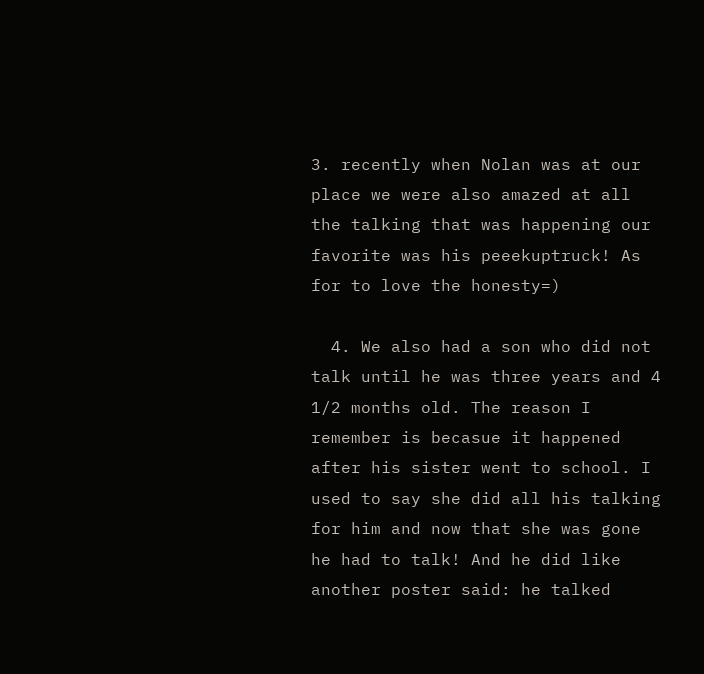3. recently when Nolan was at our place we were also amazed at all the talking that was happening our favorite was his peeekuptruck! As for to love the honesty=)

  4. We also had a son who did not talk until he was three years and 4 1/2 months old. The reason I remember is becasue it happened after his sister went to school. I used to say she did all his talking for him and now that she was gone he had to talk! And he did like another poster said: he talked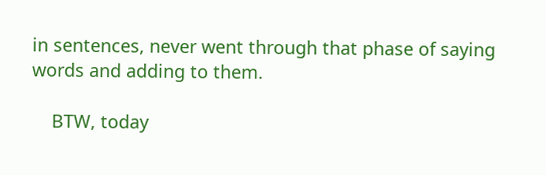in sentences, never went through that phase of saying words and adding to them.

    BTW, today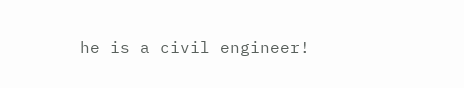he is a civil engineer!